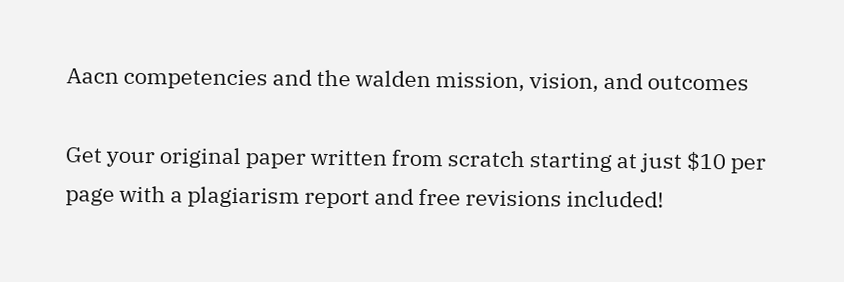Aacn competencies and the walden mission, vision, and outcomes

Get your original paper written from scratch starting at just $10 per page with a plagiarism report and free revisions included!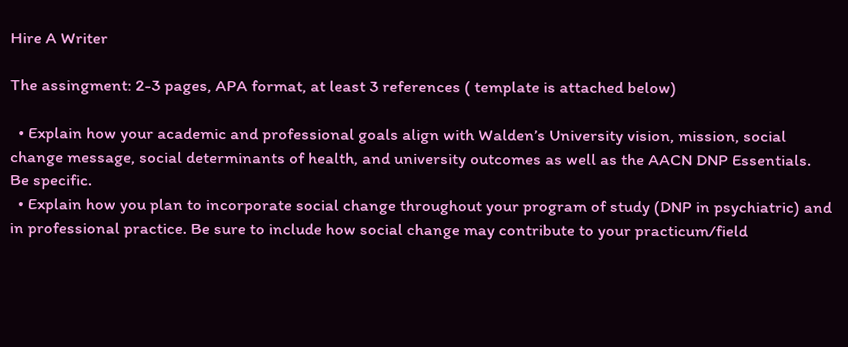Hire A Writer

The assingment: 2-3 pages, APA format, at least 3 references ( template is attached below)

  • Explain how your academic and professional goals align with Walden’s University vision, mission, social change message, social determinants of health, and university outcomes as well as the AACN DNP Essentials. Be specific.
  • Explain how you plan to incorporate social change throughout your program of study (DNP in psychiatric) and in professional practice. Be sure to include how social change may contribute to your practicum/field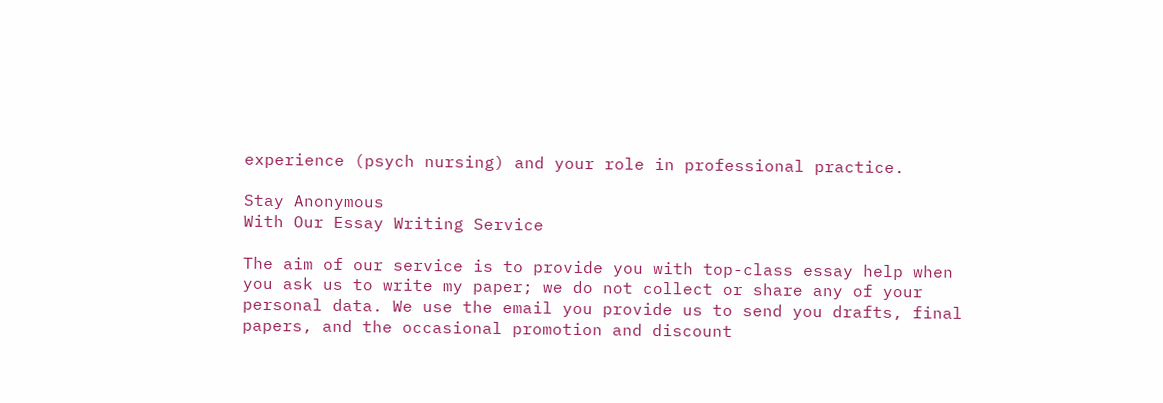experience (psych nursing) and your role in professional practice.

Stay Anonymous
With Our Essay Writing Service

The aim of our service is to provide you with top-class essay help when you ask us to write my paper; we do not collect or share any of your personal data. We use the email you provide us to send you drafts, final papers, and the occasional promotion and discount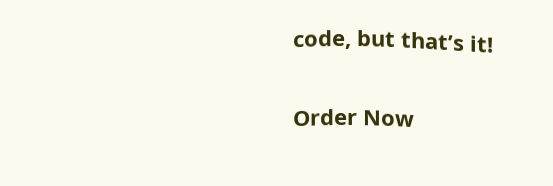code, but that’s it!

Order Now